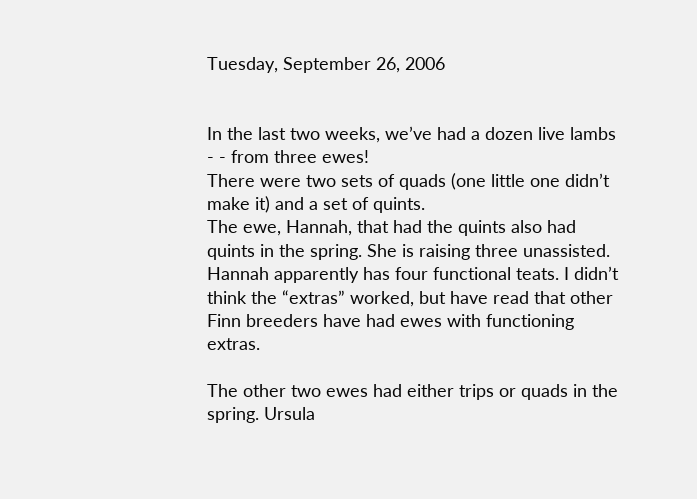Tuesday, September 26, 2006


In the last two weeks, we’ve had a dozen live lambs - - from three ewes!
There were two sets of quads (one little one didn’t make it) and a set of quints.
The ewe, Hannah, that had the quints also had quints in the spring. She is raising three unassisted. Hannah apparently has four functional teats. I didn’t think the “extras” worked, but have read that other Finn breeders have had ewes with functioning extras.

The other two ewes had either trips or quads in the spring. Ursula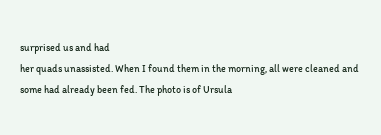surprised us and had
her quads unassisted. When I found them in the morning, all were cleaned and some had already been fed. The photo is of Ursula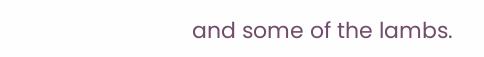and some of the lambs.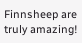Finnsheep are truly amazing!